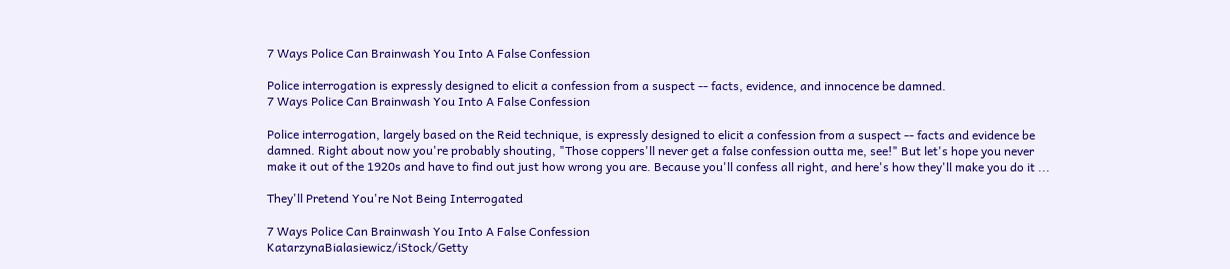7 Ways Police Can Brainwash You Into A False Confession

Police interrogation is expressly designed to elicit a confession from a suspect -- facts, evidence, and innocence be damned.
7 Ways Police Can Brainwash You Into A False Confession

Police interrogation, largely based on the Reid technique, is expressly designed to elicit a confession from a suspect -- facts and evidence be damned. Right about now you're probably shouting, "Those coppers'll never get a false confession outta me, see!" But let's hope you never make it out of the 1920s and have to find out just how wrong you are. Because you'll confess all right, and here's how they'll make you do it ...

They'll Pretend You're Not Being Interrogated

7 Ways Police Can Brainwash You Into A False Confession
KatarzynaBialasiewicz/iStock/Getty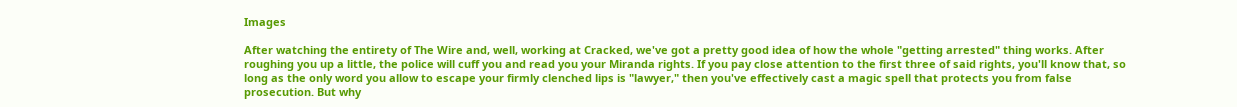Images

After watching the entirety of The Wire and, well, working at Cracked, we've got a pretty good idea of how the whole "getting arrested" thing works. After roughing you up a little, the police will cuff you and read you your Miranda rights. If you pay close attention to the first three of said rights, you'll know that, so long as the only word you allow to escape your firmly clenched lips is "lawyer," then you've effectively cast a magic spell that protects you from false prosecution. But why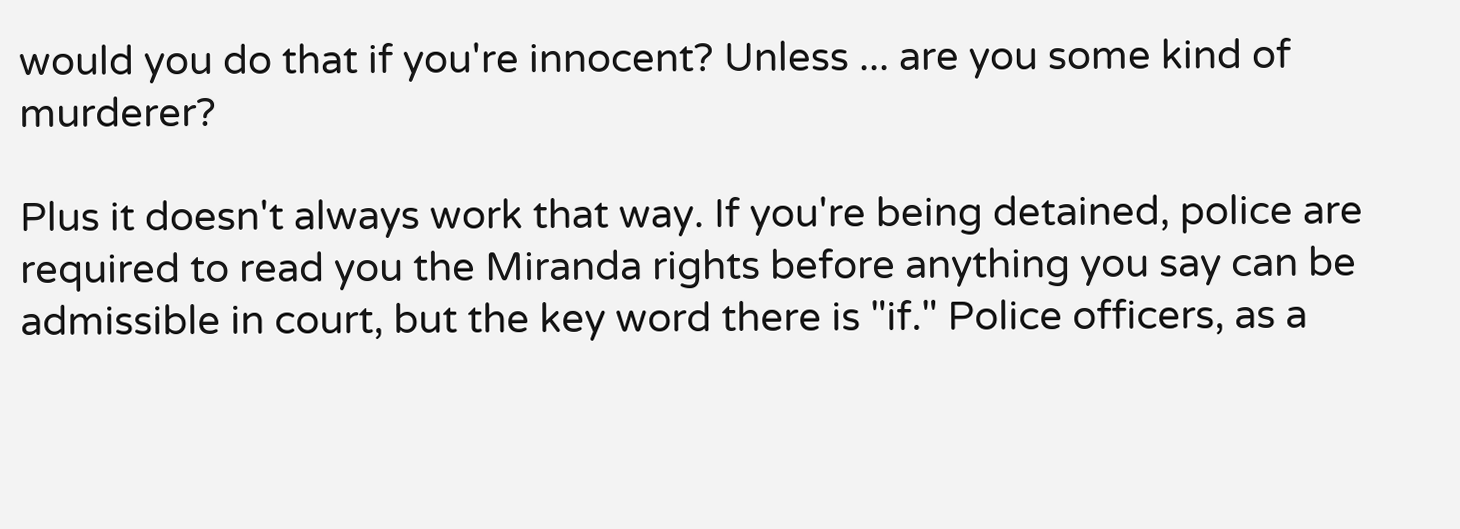would you do that if you're innocent? Unless ... are you some kind of murderer?

Plus it doesn't always work that way. If you're being detained, police are required to read you the Miranda rights before anything you say can be admissible in court, but the key word there is "if." Police officers, as a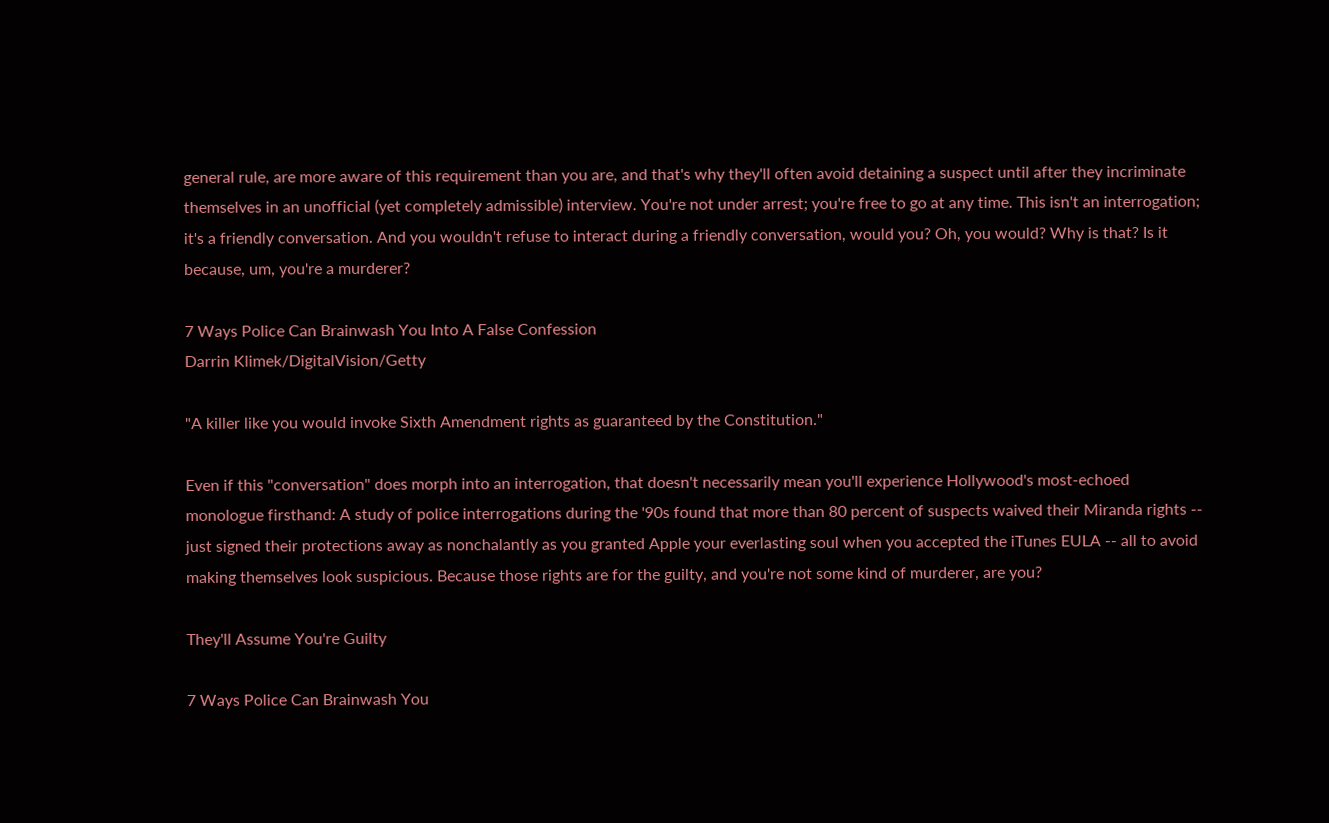general rule, are more aware of this requirement than you are, and that's why they'll often avoid detaining a suspect until after they incriminate themselves in an unofficial (yet completely admissible) interview. You're not under arrest; you're free to go at any time. This isn't an interrogation; it's a friendly conversation. And you wouldn't refuse to interact during a friendly conversation, would you? Oh, you would? Why is that? Is it because, um, you're a murderer?

7 Ways Police Can Brainwash You Into A False Confession
Darrin Klimek/DigitalVision/Getty

"A killer like you would invoke Sixth Amendment rights as guaranteed by the Constitution."

Even if this "conversation" does morph into an interrogation, that doesn't necessarily mean you'll experience Hollywood's most-echoed monologue firsthand: A study of police interrogations during the '90s found that more than 80 percent of suspects waived their Miranda rights -- just signed their protections away as nonchalantly as you granted Apple your everlasting soul when you accepted the iTunes EULA -- all to avoid making themselves look suspicious. Because those rights are for the guilty, and you're not some kind of murderer, are you?

They'll Assume You're Guilty

7 Ways Police Can Brainwash You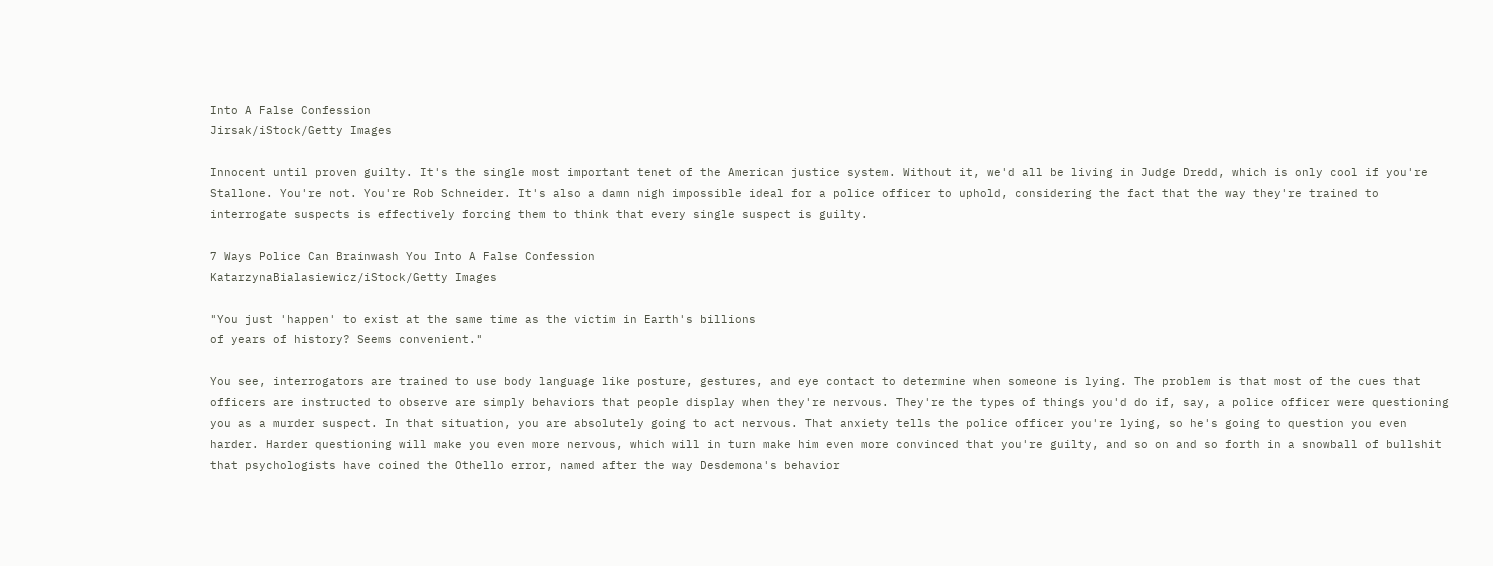Into A False Confession
Jirsak/iStock/Getty Images

Innocent until proven guilty. It's the single most important tenet of the American justice system. Without it, we'd all be living in Judge Dredd, which is only cool if you're Stallone. You're not. You're Rob Schneider. It's also a damn nigh impossible ideal for a police officer to uphold, considering the fact that the way they're trained to interrogate suspects is effectively forcing them to think that every single suspect is guilty.

7 Ways Police Can Brainwash You Into A False Confession
KatarzynaBialasiewicz/iStock/Getty Images

"You just 'happen' to exist at the same time as the victim in Earth's billions
of years of history? Seems convenient."

You see, interrogators are trained to use body language like posture, gestures, and eye contact to determine when someone is lying. The problem is that most of the cues that officers are instructed to observe are simply behaviors that people display when they're nervous. They're the types of things you'd do if, say, a police officer were questioning you as a murder suspect. In that situation, you are absolutely going to act nervous. That anxiety tells the police officer you're lying, so he's going to question you even harder. Harder questioning will make you even more nervous, which will in turn make him even more convinced that you're guilty, and so on and so forth in a snowball of bullshit that psychologists have coined the Othello error, named after the way Desdemona's behavior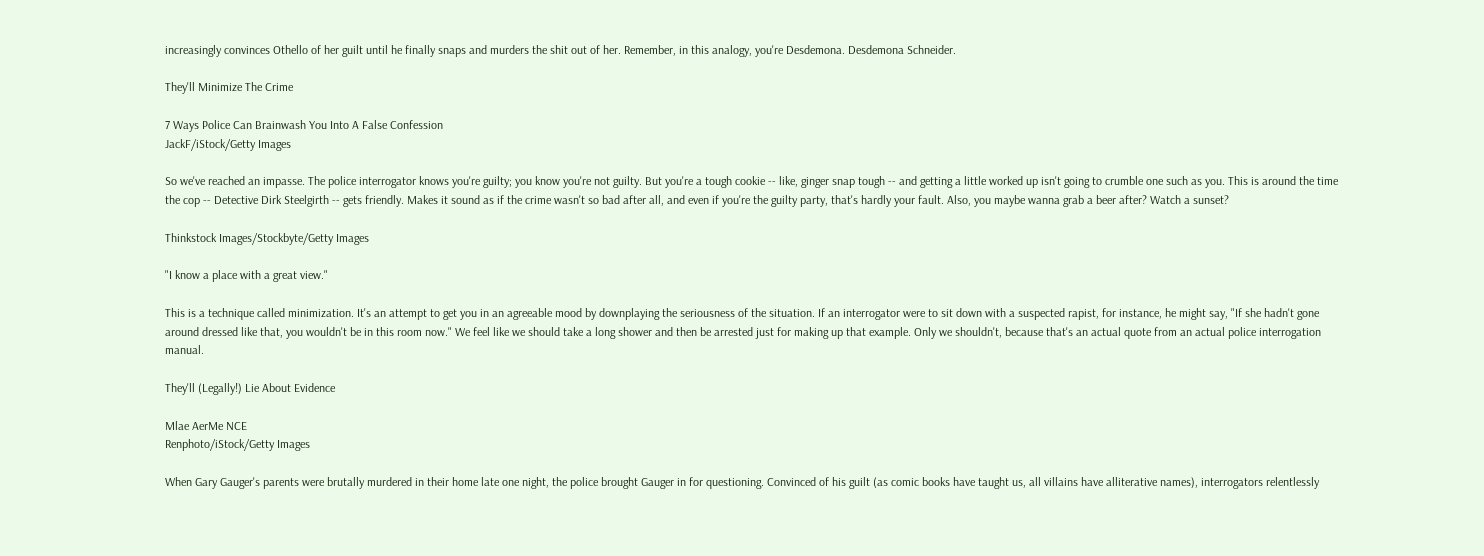increasingly convinces Othello of her guilt until he finally snaps and murders the shit out of her. Remember, in this analogy, you're Desdemona. Desdemona Schneider.

They'll Minimize The Crime

7 Ways Police Can Brainwash You Into A False Confession
JackF/iStock/Getty Images

So we've reached an impasse. The police interrogator knows you're guilty; you know you're not guilty. But you're a tough cookie -- like, ginger snap tough -- and getting a little worked up isn't going to crumble one such as you. This is around the time the cop -- Detective Dirk Steelgirth -- gets friendly. Makes it sound as if the crime wasn't so bad after all, and even if you're the guilty party, that's hardly your fault. Also, you maybe wanna grab a beer after? Watch a sunset?

Thinkstock Images/Stockbyte/Getty Images

"I know a place with a great view."

This is a technique called minimization. It's an attempt to get you in an agreeable mood by downplaying the seriousness of the situation. If an interrogator were to sit down with a suspected rapist, for instance, he might say, "If she hadn't gone around dressed like that, you wouldn't be in this room now." We feel like we should take a long shower and then be arrested just for making up that example. Only we shouldn't, because that's an actual quote from an actual police interrogation manual.

They'll (Legally!) Lie About Evidence

Mlae AerMe NCE
Renphoto/iStock/Getty Images

When Gary Gauger's parents were brutally murdered in their home late one night, the police brought Gauger in for questioning. Convinced of his guilt (as comic books have taught us, all villains have alliterative names), interrogators relentlessly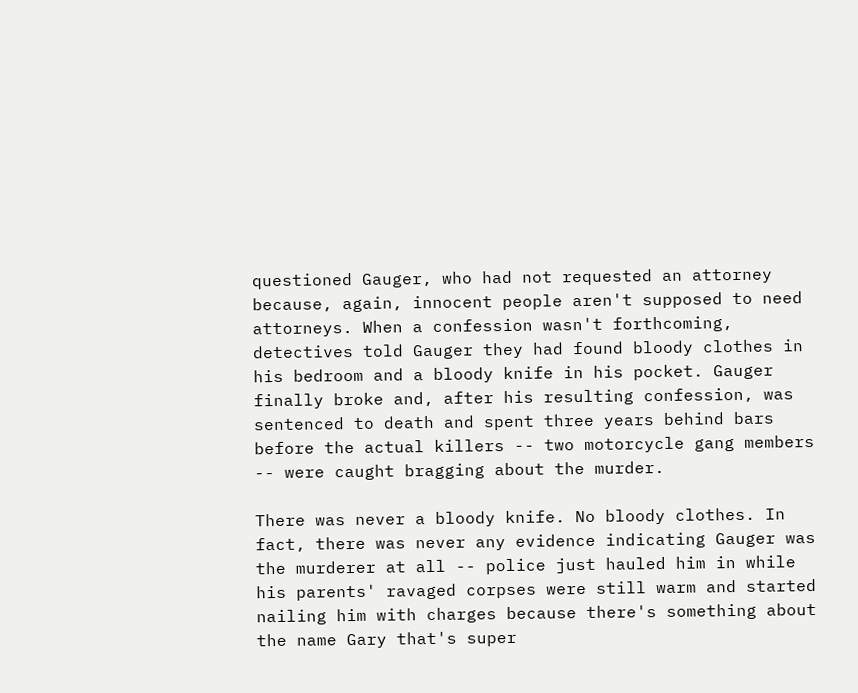questioned Gauger, who had not requested an attorney because, again, innocent people aren't supposed to need attorneys. When a confession wasn't forthcoming, detectives told Gauger they had found bloody clothes in his bedroom and a bloody knife in his pocket. Gauger finally broke and, after his resulting confession, was sentenced to death and spent three years behind bars before the actual killers -- two motorcycle gang members -- were caught bragging about the murder.

There was never a bloody knife. No bloody clothes. In fact, there was never any evidence indicating Gauger was the murderer at all -- police just hauled him in while his parents' ravaged corpses were still warm and started nailing him with charges because there's something about the name Gary that's super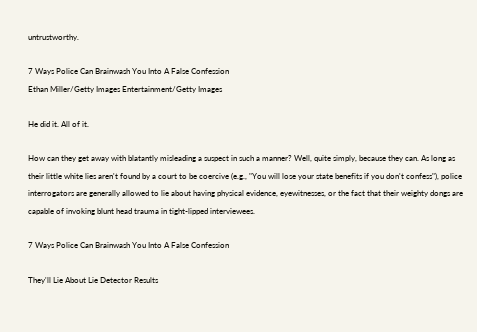untrustworthy.

7 Ways Police Can Brainwash You Into A False Confession
Ethan Miller/Getty Images Entertainment/Getty Images

He did it. All of it.

How can they get away with blatantly misleading a suspect in such a manner? Well, quite simply, because they can. As long as their little white lies aren't found by a court to be coercive (e.g., "You will lose your state benefits if you don't confess"), police interrogators are generally allowed to lie about having physical evidence, eyewitnesses, or the fact that their weighty dongs are capable of invoking blunt head trauma in tight-lipped interviewees.

7 Ways Police Can Brainwash You Into A False Confession

They'll Lie About Lie Detector Results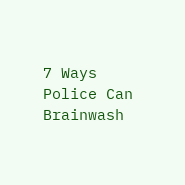7 Ways Police Can Brainwash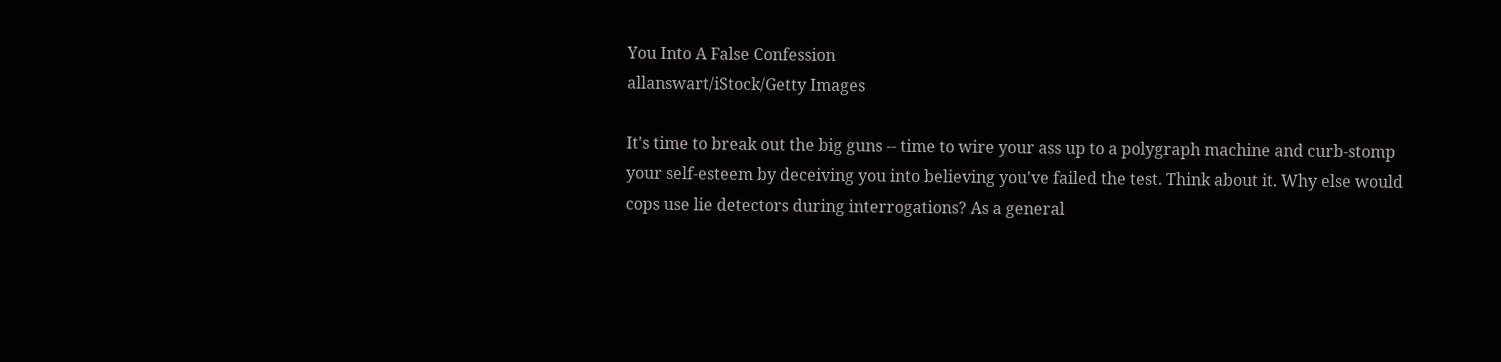You Into A False Confession
allanswart/iStock/Getty Images

It's time to break out the big guns -- time to wire your ass up to a polygraph machine and curb-stomp your self-esteem by deceiving you into believing you've failed the test. Think about it. Why else would cops use lie detectors during interrogations? As a general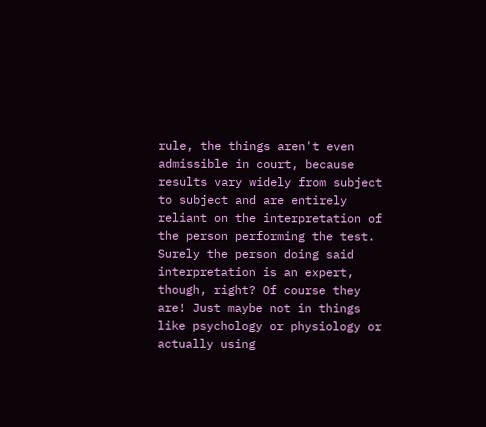rule, the things aren't even admissible in court, because results vary widely from subject to subject and are entirely reliant on the interpretation of the person performing the test. Surely the person doing said interpretation is an expert, though, right? Of course they are! Just maybe not in things like psychology or physiology or actually using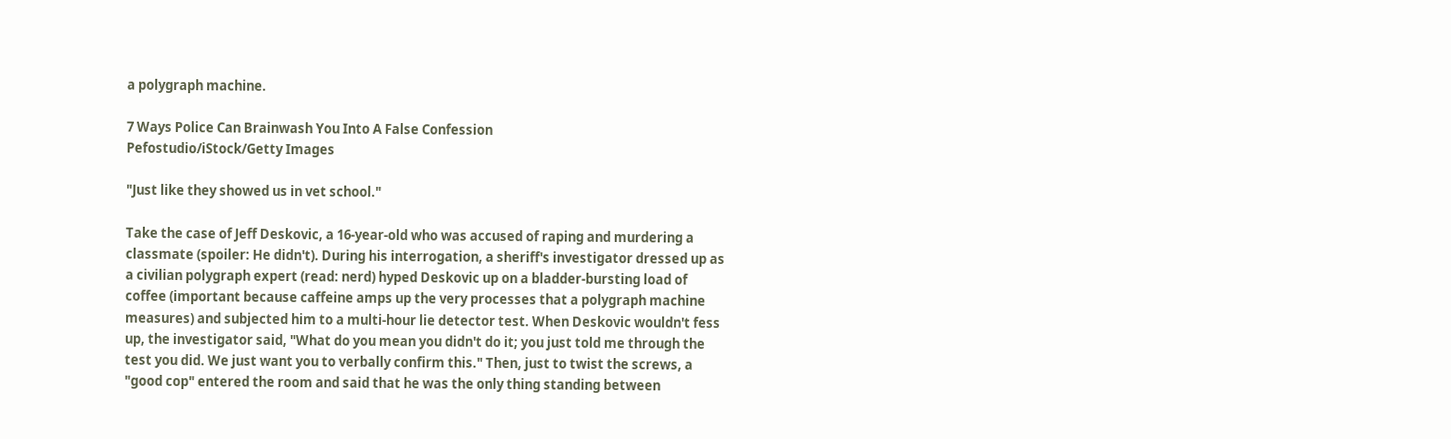a polygraph machine.

7 Ways Police Can Brainwash You Into A False Confession
Pefostudio/iStock/Getty Images

"Just like they showed us in vet school."

Take the case of Jeff Deskovic, a 16-year-old who was accused of raping and murdering a classmate (spoiler: He didn't). During his interrogation, a sheriff's investigator dressed up as a civilian polygraph expert (read: nerd) hyped Deskovic up on a bladder-bursting load of coffee (important because caffeine amps up the very processes that a polygraph machine measures) and subjected him to a multi-hour lie detector test. When Deskovic wouldn't fess up, the investigator said, "What do you mean you didn't do it; you just told me through the test you did. We just want you to verbally confirm this." Then, just to twist the screws, a "good cop" entered the room and said that he was the only thing standing between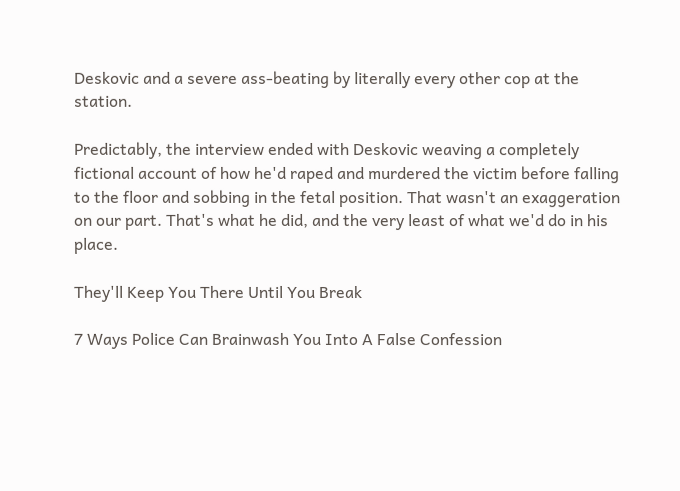Deskovic and a severe ass-beating by literally every other cop at the station.

Predictably, the interview ended with Deskovic weaving a completely fictional account of how he'd raped and murdered the victim before falling to the floor and sobbing in the fetal position. That wasn't an exaggeration on our part. That's what he did, and the very least of what we'd do in his place.

They'll Keep You There Until You Break

7 Ways Police Can Brainwash You Into A False Confession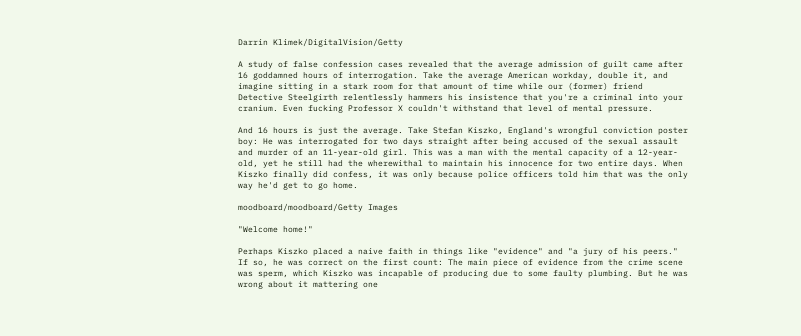Darrin Klimek/DigitalVision/Getty

A study of false confession cases revealed that the average admission of guilt came after 16 goddamned hours of interrogation. Take the average American workday, double it, and imagine sitting in a stark room for that amount of time while our (former) friend Detective Steelgirth relentlessly hammers his insistence that you're a criminal into your cranium. Even fucking Professor X couldn't withstand that level of mental pressure.

And 16 hours is just the average. Take Stefan Kiszko, England's wrongful conviction poster boy: He was interrogated for two days straight after being accused of the sexual assault and murder of an 11-year-old girl. This was a man with the mental capacity of a 12-year-old, yet he still had the wherewithal to maintain his innocence for two entire days. When Kiszko finally did confess, it was only because police officers told him that was the only way he'd get to go home.

moodboard/moodboard/Getty Images

"Welcome home!"

Perhaps Kiszko placed a naive faith in things like "evidence" and "a jury of his peers." If so, he was correct on the first count: The main piece of evidence from the crime scene was sperm, which Kiszko was incapable of producing due to some faulty plumbing. But he was wrong about it mattering one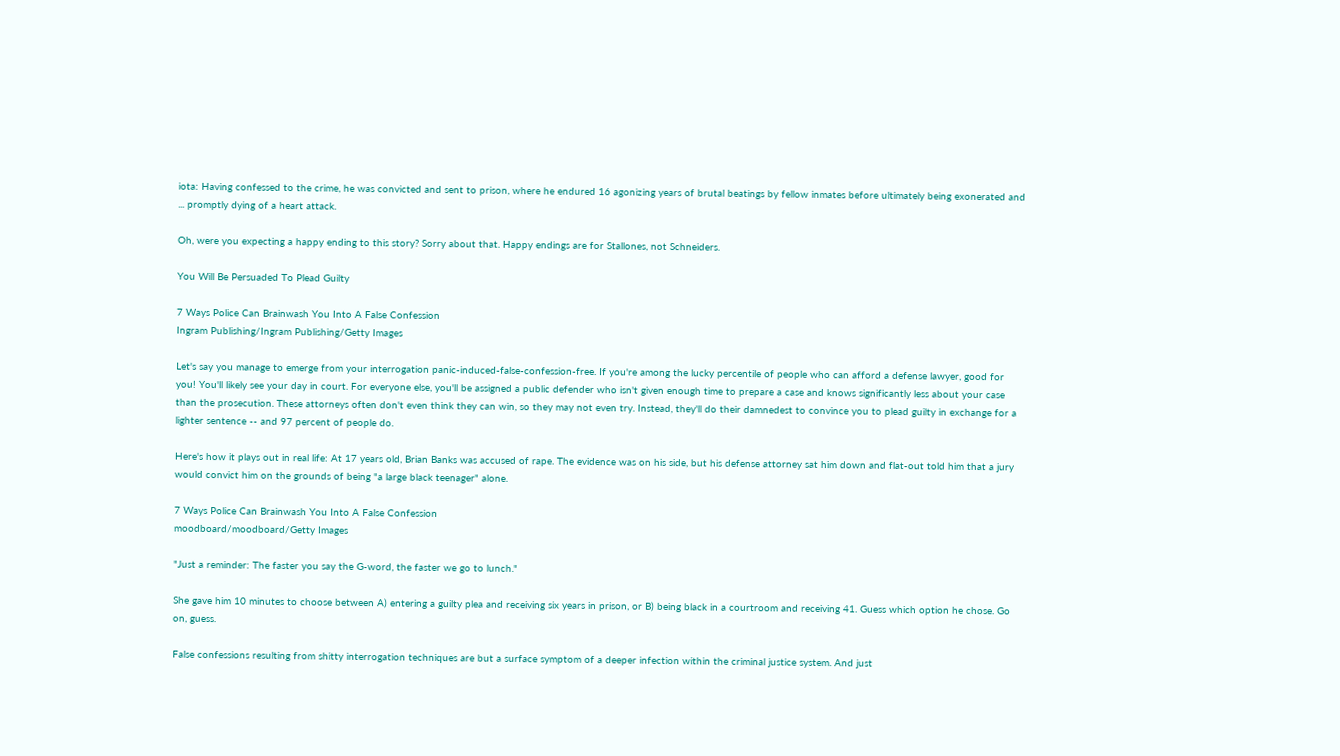iota: Having confessed to the crime, he was convicted and sent to prison, where he endured 16 agonizing years of brutal beatings by fellow inmates before ultimately being exonerated and ... promptly dying of a heart attack.

Oh, were you expecting a happy ending to this story? Sorry about that. Happy endings are for Stallones, not Schneiders.

You Will Be Persuaded To Plead Guilty

7 Ways Police Can Brainwash You Into A False Confession
Ingram Publishing/Ingram Publishing/Getty Images

Let's say you manage to emerge from your interrogation panic-induced-false-confession-free. If you're among the lucky percentile of people who can afford a defense lawyer, good for you! You'll likely see your day in court. For everyone else, you'll be assigned a public defender who isn't given enough time to prepare a case and knows significantly less about your case than the prosecution. These attorneys often don't even think they can win, so they may not even try. Instead, they'll do their damnedest to convince you to plead guilty in exchange for a lighter sentence -- and 97 percent of people do.

Here's how it plays out in real life: At 17 years old, Brian Banks was accused of rape. The evidence was on his side, but his defense attorney sat him down and flat-out told him that a jury would convict him on the grounds of being "a large black teenager" alone.

7 Ways Police Can Brainwash You Into A False Confession
moodboard/moodboard/Getty Images

"Just a reminder: The faster you say the G-word, the faster we go to lunch."

She gave him 10 minutes to choose between A) entering a guilty plea and receiving six years in prison, or B) being black in a courtroom and receiving 41. Guess which option he chose. Go on, guess.

False confessions resulting from shitty interrogation techniques are but a surface symptom of a deeper infection within the criminal justice system. And just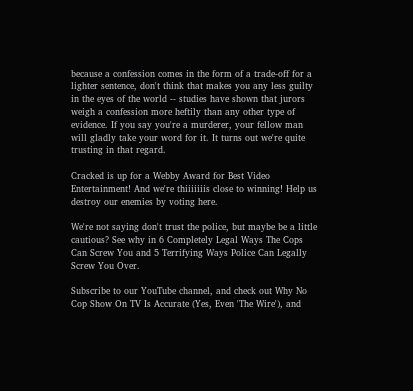because a confession comes in the form of a trade-off for a lighter sentence, don't think that makes you any less guilty in the eyes of the world -- studies have shown that jurors weigh a confession more heftily than any other type of evidence. If you say you're a murderer, your fellow man will gladly take your word for it. It turns out we're quite trusting in that regard.

Cracked is up for a Webby Award for Best Video Entertainment! And we're thiiiiiiis close to winning! Help us destroy our enemies by voting here.

We're not saying don't trust the police, but maybe be a little cautious? See why in 6 Completely Legal Ways The Cops Can Screw You and 5 Terrifying Ways Police Can Legally Screw You Over.

Subscribe to our YouTube channel, and check out Why No Cop Show On TV Is Accurate (Yes, Even 'The Wire'), and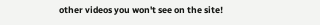other videos you won't see on the site!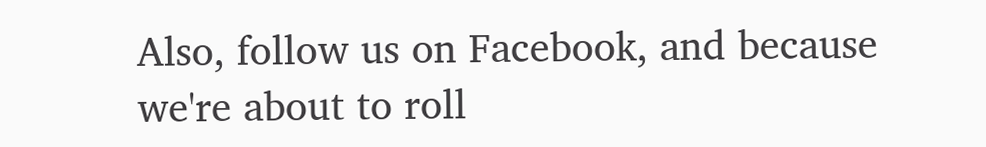Also, follow us on Facebook, and because we're about to roll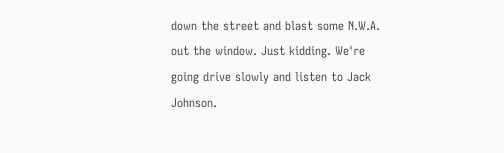down the street and blast some N.W.A. out the window. Just kidding. We're going drive slowly and listen to Jack Johnson.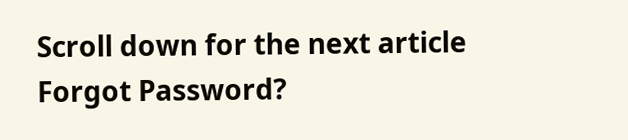Scroll down for the next article
Forgot Password?